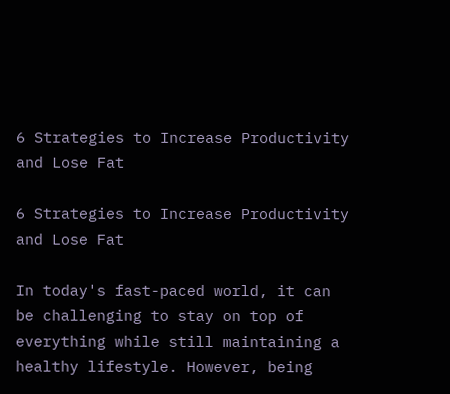6 Strategies to Increase Productivity and Lose Fat

6 Strategies to Increase Productivity and Lose Fat

In today's fast-paced world, it can be challenging to stay on top of everything while still maintaining a healthy lifestyle. However, being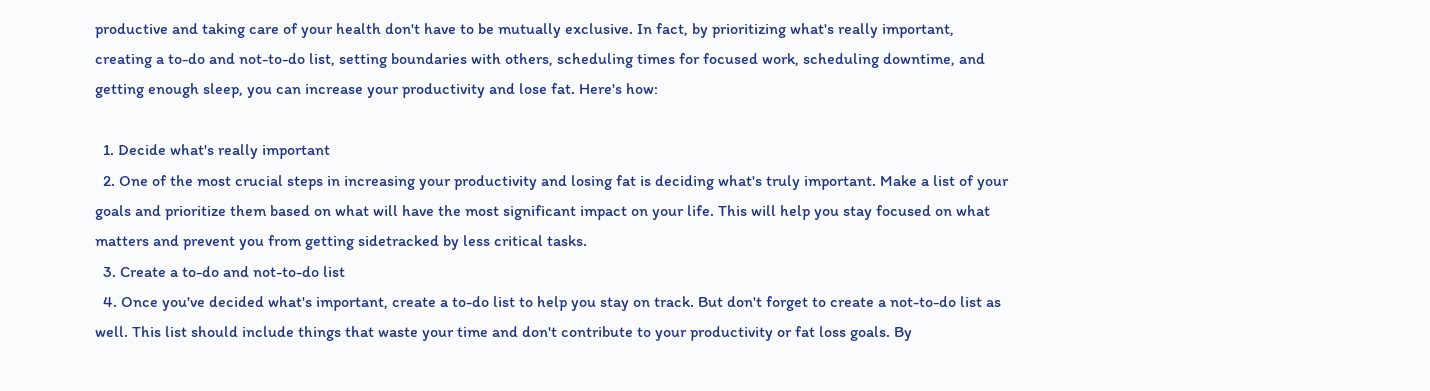productive and taking care of your health don't have to be mutually exclusive. In fact, by prioritizing what's really important, creating a to-do and not-to-do list, setting boundaries with others, scheduling times for focused work, scheduling downtime, and getting enough sleep, you can increase your productivity and lose fat. Here's how:

  1. Decide what's really important
  2. One of the most crucial steps in increasing your productivity and losing fat is deciding what's truly important. Make a list of your goals and prioritize them based on what will have the most significant impact on your life. This will help you stay focused on what matters and prevent you from getting sidetracked by less critical tasks.
  3. Create a to-do and not-to-do list
  4. Once you've decided what's important, create a to-do list to help you stay on track. But don't forget to create a not-to-do list as well. This list should include things that waste your time and don't contribute to your productivity or fat loss goals. By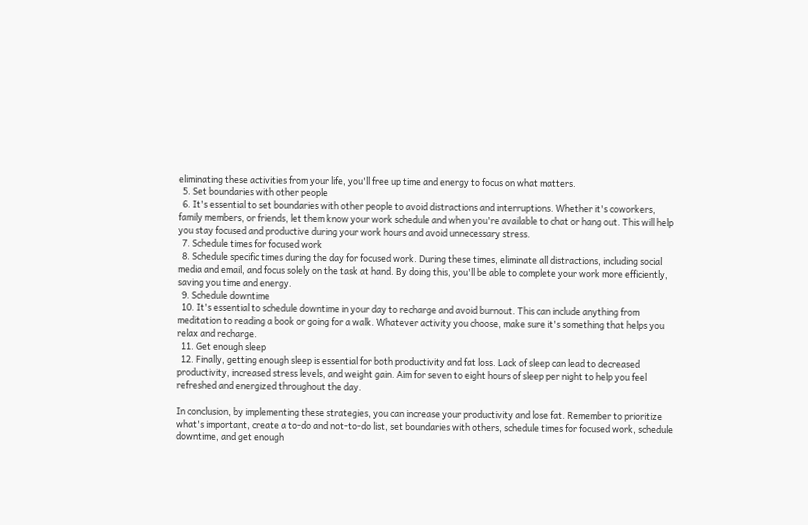eliminating these activities from your life, you'll free up time and energy to focus on what matters.
  5. Set boundaries with other people
  6. It's essential to set boundaries with other people to avoid distractions and interruptions. Whether it's coworkers, family members, or friends, let them know your work schedule and when you're available to chat or hang out. This will help you stay focused and productive during your work hours and avoid unnecessary stress.
  7. Schedule times for focused work
  8. Schedule specific times during the day for focused work. During these times, eliminate all distractions, including social media and email, and focus solely on the task at hand. By doing this, you'll be able to complete your work more efficiently, saving you time and energy.
  9. Schedule downtime
  10. It's essential to schedule downtime in your day to recharge and avoid burnout. This can include anything from meditation to reading a book or going for a walk. Whatever activity you choose, make sure it's something that helps you relax and recharge.
  11. Get enough sleep
  12. Finally, getting enough sleep is essential for both productivity and fat loss. Lack of sleep can lead to decreased productivity, increased stress levels, and weight gain. Aim for seven to eight hours of sleep per night to help you feel refreshed and energized throughout the day.

In conclusion, by implementing these strategies, you can increase your productivity and lose fat. Remember to prioritize what's important, create a to-do and not-to-do list, set boundaries with others, schedule times for focused work, schedule downtime, and get enough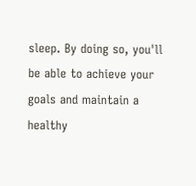sleep. By doing so, you'll be able to achieve your goals and maintain a healthy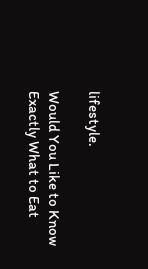lifestyle.

Would You Like to Know Exactly What to Eat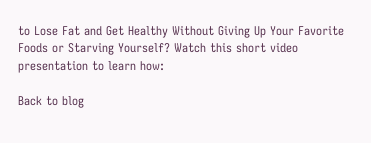to Lose Fat and Get Healthy Without Giving Up Your Favorite Foods or Starving Yourself? Watch this short video presentation to learn how:

Back to blog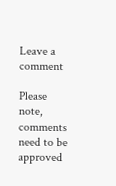Leave a comment

Please note, comments need to be approved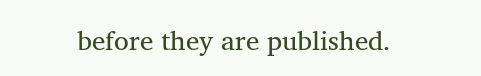before they are published.